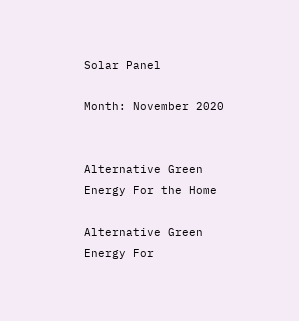Solar Panel

Month: November 2020


Alternative Green Energy For the Home

Alternative Green Energy For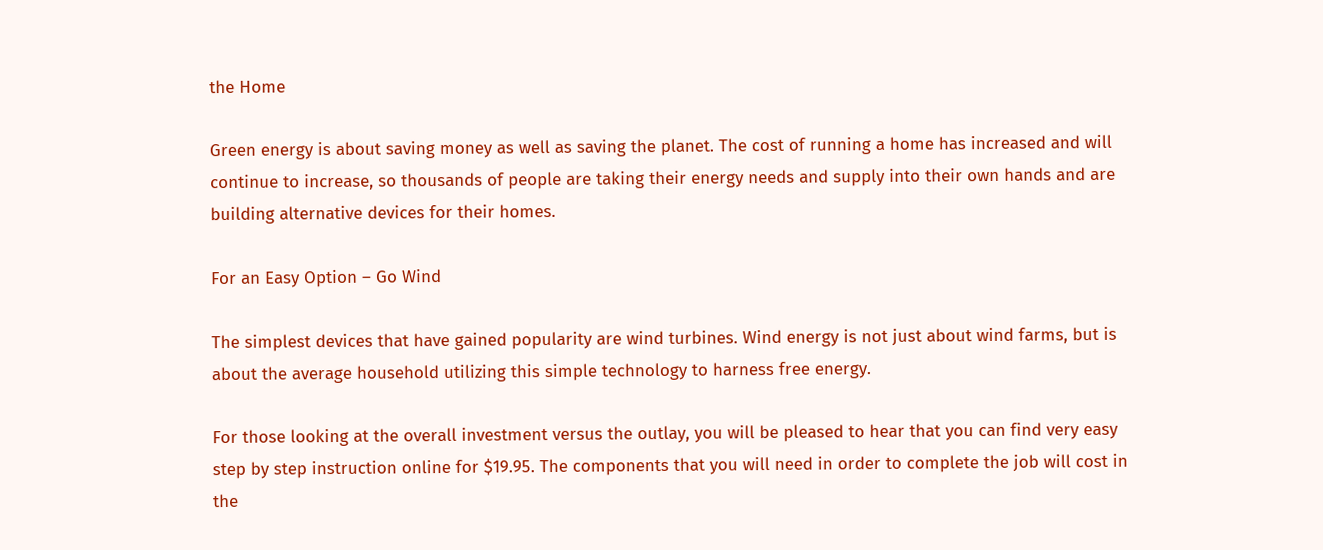the Home

Green energy is about saving money as well as saving the planet. The cost of running a home has increased and will continue to increase, so thousands of people are taking their energy needs and supply into their own hands and are building alternative devices for their homes.

For an Easy Option – Go Wind

The simplest devices that have gained popularity are wind turbines. Wind energy is not just about wind farms, but is about the average household utilizing this simple technology to harness free energy.

For those looking at the overall investment versus the outlay, you will be pleased to hear that you can find very easy step by step instruction online for $19.95. The components that you will need in order to complete the job will cost in the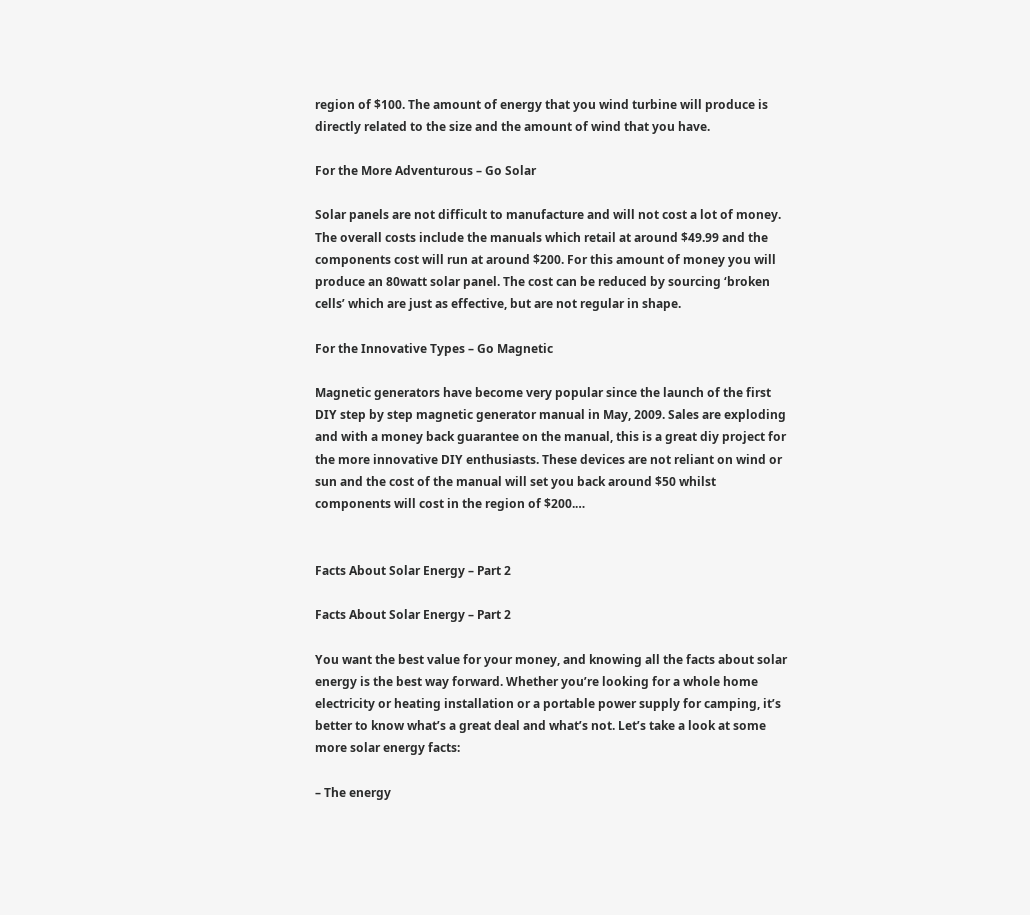region of $100. The amount of energy that you wind turbine will produce is directly related to the size and the amount of wind that you have.

For the More Adventurous – Go Solar

Solar panels are not difficult to manufacture and will not cost a lot of money. The overall costs include the manuals which retail at around $49.99 and the components cost will run at around $200. For this amount of money you will produce an 80watt solar panel. The cost can be reduced by sourcing ‘broken cells’ which are just as effective, but are not regular in shape.

For the Innovative Types – Go Magnetic

Magnetic generators have become very popular since the launch of the first DIY step by step magnetic generator manual in May, 2009. Sales are exploding and with a money back guarantee on the manual, this is a great diy project for the more innovative DIY enthusiasts. These devices are not reliant on wind or sun and the cost of the manual will set you back around $50 whilst components will cost in the region of $200.…


Facts About Solar Energy – Part 2

Facts About Solar Energy – Part 2

You want the best value for your money, and knowing all the facts about solar energy is the best way forward. Whether you’re looking for a whole home electricity or heating installation or a portable power supply for camping, it’s better to know what’s a great deal and what’s not. Let’s take a look at some more solar energy facts:

– The energy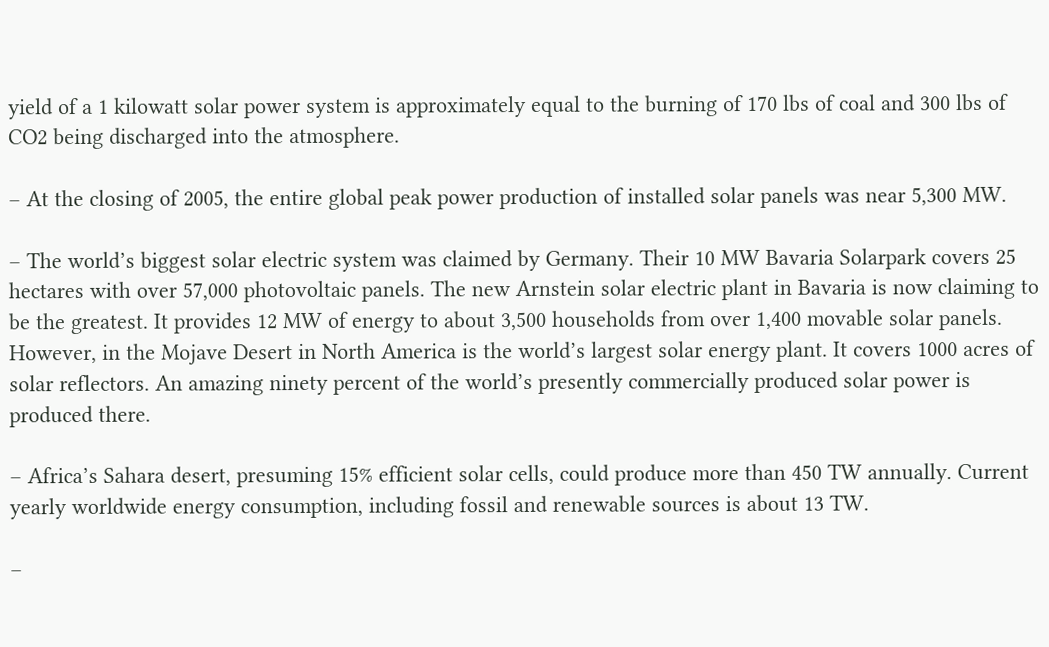yield of a 1 kilowatt solar power system is approximately equal to the burning of 170 lbs of coal and 300 lbs of CO2 being discharged into the atmosphere.

– At the closing of 2005, the entire global peak power production of installed solar panels was near 5,300 MW.

– The world’s biggest solar electric system was claimed by Germany. Their 10 MW Bavaria Solarpark covers 25 hectares with over 57,000 photovoltaic panels. The new Arnstein solar electric plant in Bavaria is now claiming to be the greatest. It provides 12 MW of energy to about 3,500 households from over 1,400 movable solar panels. However, in the Mojave Desert in North America is the world’s largest solar energy plant. It covers 1000 acres of solar reflectors. An amazing ninety percent of the world’s presently commercially produced solar power is produced there.

– Africa’s Sahara desert, presuming 15% efficient solar cells, could produce more than 450 TW annually. Current yearly worldwide energy consumption, including fossil and renewable sources is about 13 TW.

–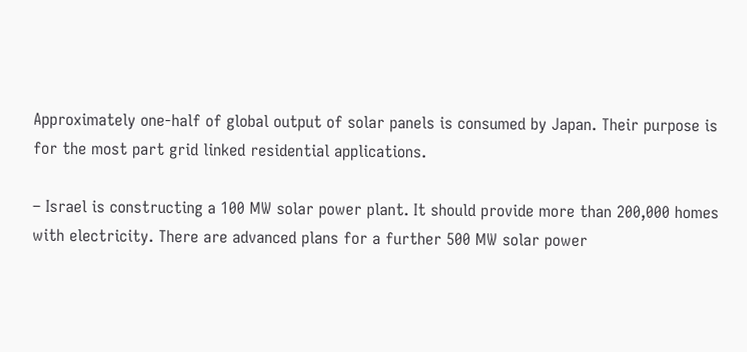Approximately one-half of global output of solar panels is consumed by Japan. Their purpose is for the most part grid linked residential applications.

– Israel is constructing a 100 MW solar power plant. It should provide more than 200,000 homes with electricity. There are advanced plans for a further 500 MW solar power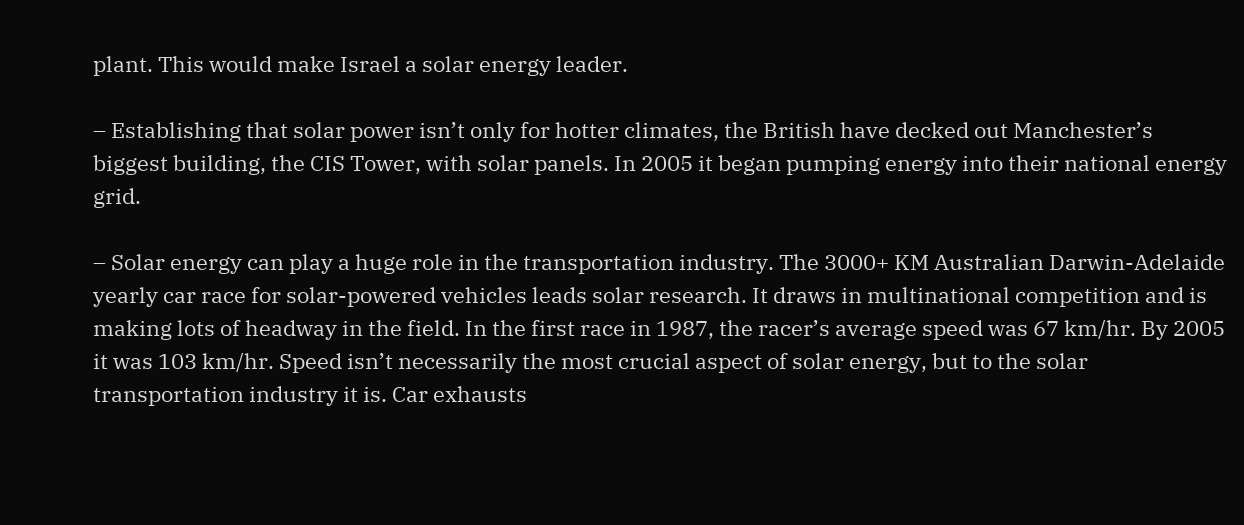plant. This would make Israel a solar energy leader.

– Establishing that solar power isn’t only for hotter climates, the British have decked out Manchester’s biggest building, the CIS Tower, with solar panels. In 2005 it began pumping energy into their national energy grid.

– Solar energy can play a huge role in the transportation industry. The 3000+ KM Australian Darwin-Adelaide yearly car race for solar-powered vehicles leads solar research. It draws in multinational competition and is making lots of headway in the field. In the first race in 1987, the racer’s average speed was 67 km/hr. By 2005 it was 103 km/hr. Speed isn’t necessarily the most crucial aspect of solar energy, but to the solar transportation industry it is. Car exhausts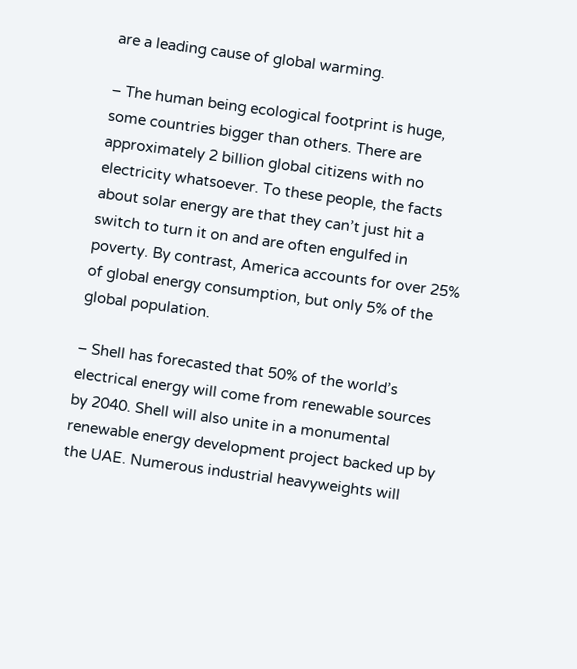are a leading cause of global warming.

– The human being ecological footprint is huge, some countries bigger than others. There are approximately 2 billion global citizens with no electricity whatsoever. To these people, the facts about solar energy are that they can’t just hit a switch to turn it on and are often engulfed in poverty. By contrast, America accounts for over 25% of global energy consumption, but only 5% of the global population.

– Shell has forecasted that 50% of the world’s electrical energy will come from renewable sources by 2040. Shell will also unite in a monumental renewable energy development project backed up by the UAE. Numerous industrial heavyweights will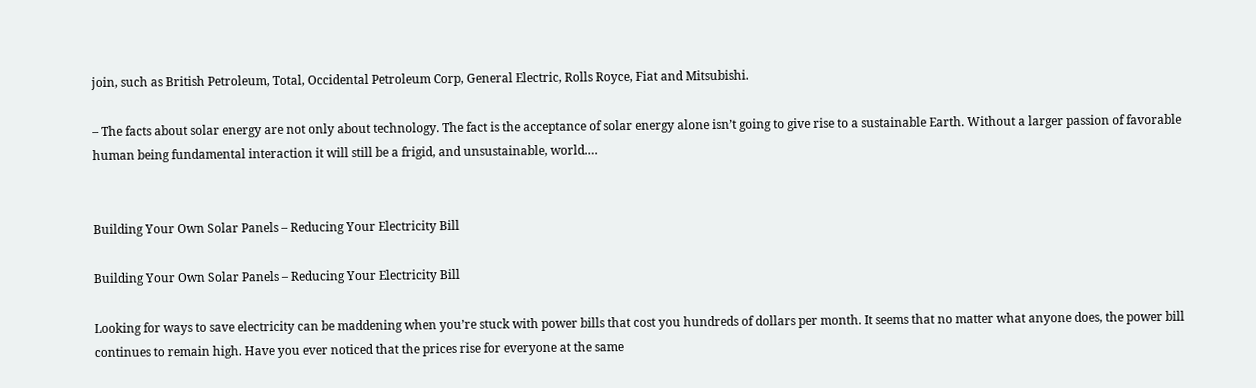join, such as British Petroleum, Total, Occidental Petroleum Corp, General Electric, Rolls Royce, Fiat and Mitsubishi.

– The facts about solar energy are not only about technology. The fact is the acceptance of solar energy alone isn’t going to give rise to a sustainable Earth. Without a larger passion of favorable human being fundamental interaction it will still be a frigid, and unsustainable, world.…


Building Your Own Solar Panels – Reducing Your Electricity Bill

Building Your Own Solar Panels – Reducing Your Electricity Bill

Looking for ways to save electricity can be maddening when you’re stuck with power bills that cost you hundreds of dollars per month. It seems that no matter what anyone does, the power bill continues to remain high. Have you ever noticed that the prices rise for everyone at the same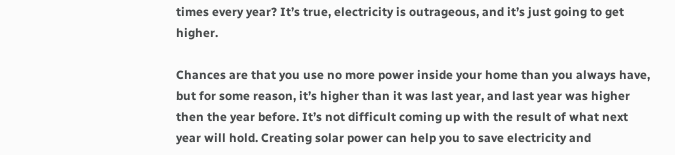times every year? It’s true, electricity is outrageous, and it’s just going to get higher.

Chances are that you use no more power inside your home than you always have, but for some reason, it’s higher than it was last year, and last year was higher then the year before. It’s not difficult coming up with the result of what next year will hold. Creating solar power can help you to save electricity and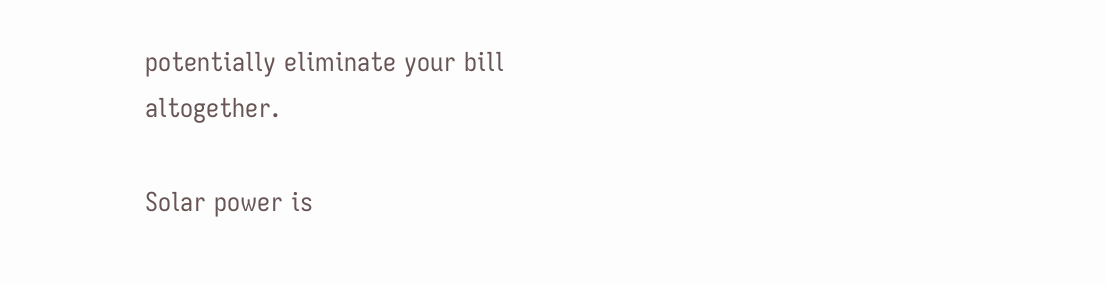potentially eliminate your bill altogether.

Solar power is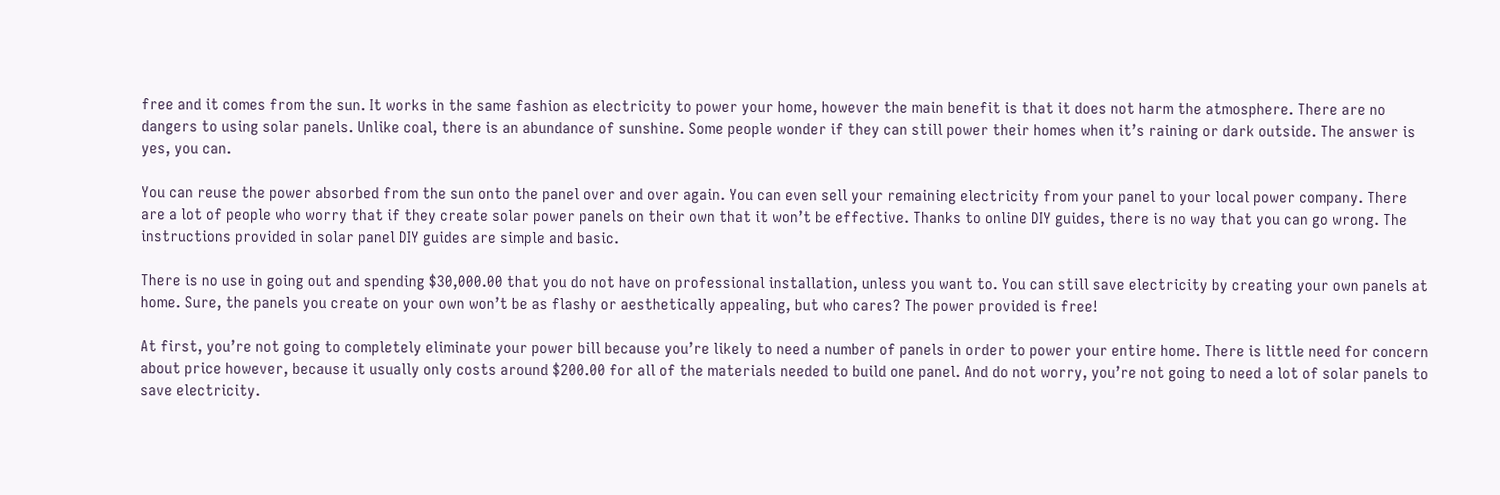free and it comes from the sun. It works in the same fashion as electricity to power your home, however the main benefit is that it does not harm the atmosphere. There are no dangers to using solar panels. Unlike coal, there is an abundance of sunshine. Some people wonder if they can still power their homes when it’s raining or dark outside. The answer is yes, you can.

You can reuse the power absorbed from the sun onto the panel over and over again. You can even sell your remaining electricity from your panel to your local power company. There are a lot of people who worry that if they create solar power panels on their own that it won’t be effective. Thanks to online DIY guides, there is no way that you can go wrong. The instructions provided in solar panel DIY guides are simple and basic.

There is no use in going out and spending $30,000.00 that you do not have on professional installation, unless you want to. You can still save electricity by creating your own panels at home. Sure, the panels you create on your own won’t be as flashy or aesthetically appealing, but who cares? The power provided is free!

At first, you’re not going to completely eliminate your power bill because you’re likely to need a number of panels in order to power your entire home. There is little need for concern about price however, because it usually only costs around $200.00 for all of the materials needed to build one panel. And do not worry, you’re not going to need a lot of solar panels to save electricity.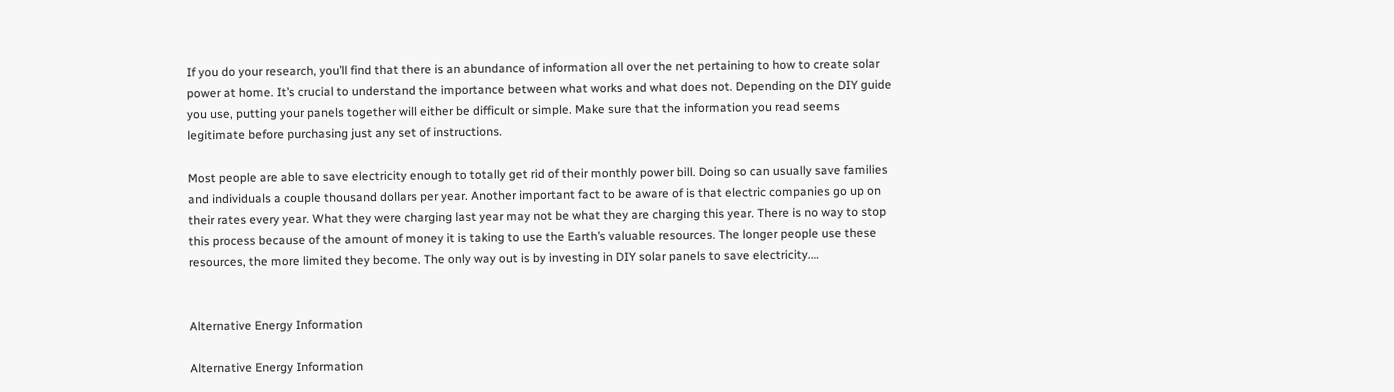If you do your research, you’ll find that there is an abundance of information all over the net pertaining to how to create solar power at home. It’s crucial to understand the importance between what works and what does not. Depending on the DIY guide you use, putting your panels together will either be difficult or simple. Make sure that the information you read seems legitimate before purchasing just any set of instructions.

Most people are able to save electricity enough to totally get rid of their monthly power bill. Doing so can usually save families and individuals a couple thousand dollars per year. Another important fact to be aware of is that electric companies go up on their rates every year. What they were charging last year may not be what they are charging this year. There is no way to stop this process because of the amount of money it is taking to use the Earth’s valuable resources. The longer people use these resources, the more limited they become. The only way out is by investing in DIY solar panels to save electricity.…


Alternative Energy Information

Alternative Energy Information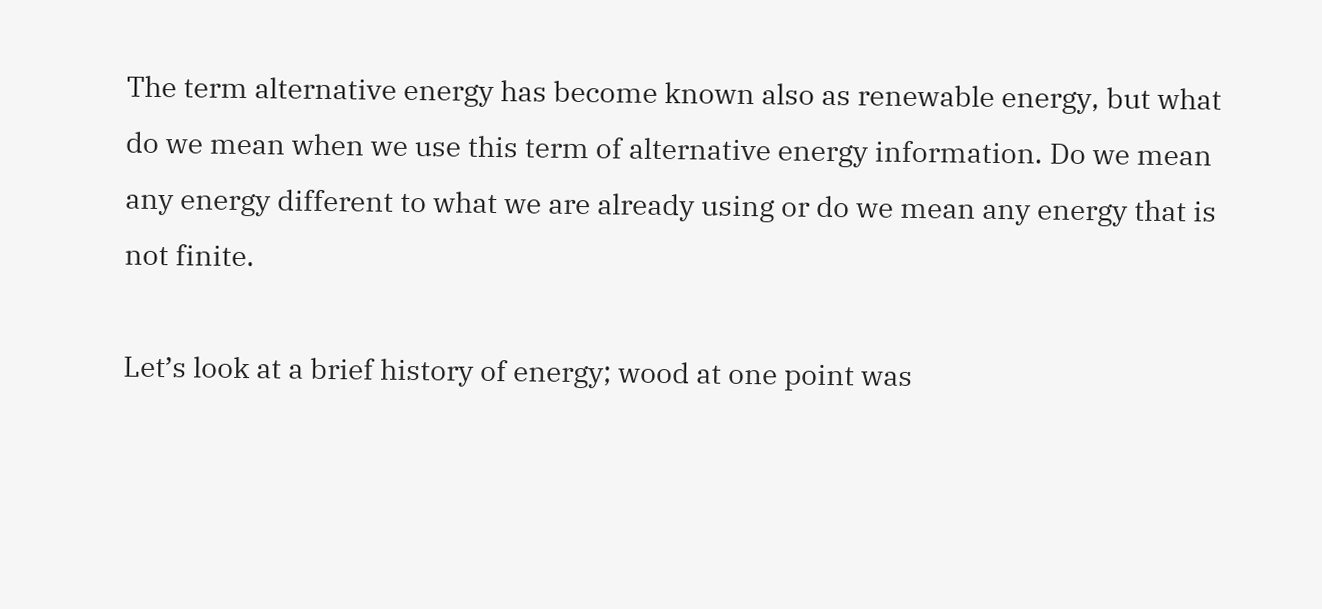The term alternative energy has become known also as renewable energy, but what do we mean when we use this term of alternative energy information. Do we mean any energy different to what we are already using or do we mean any energy that is not finite.

Let’s look at a brief history of energy; wood at one point was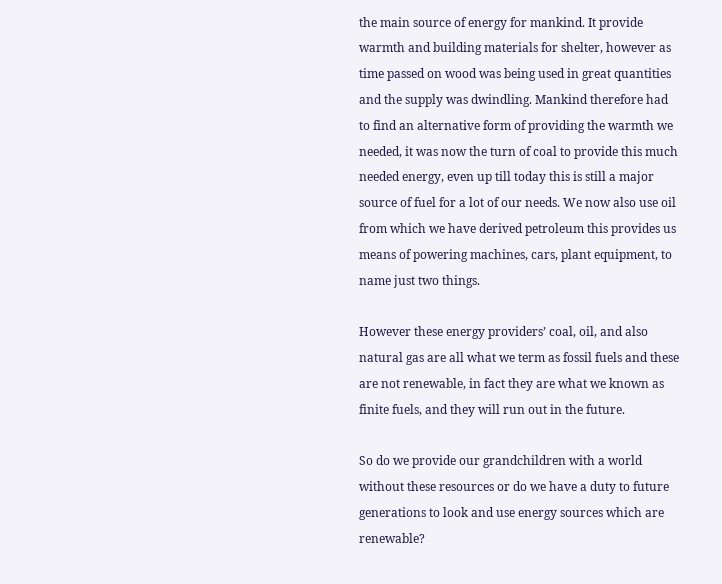the main source of energy for mankind. It provide warmth and building materials for shelter, however as time passed on wood was being used in great quantities and the supply was dwindling. Mankind therefore had to find an alternative form of providing the warmth we needed, it was now the turn of coal to provide this much needed energy, even up till today this is still a major source of fuel for a lot of our needs. We now also use oil from which we have derived petroleum this provides us means of powering machines, cars, plant equipment, to name just two things.

However these energy providers’ coal, oil, and also natural gas are all what we term as fossil fuels and these are not renewable, in fact they are what we known as finite fuels, and they will run out in the future.

So do we provide our grandchildren with a world without these resources or do we have a duty to future generations to look and use energy sources which are renewable?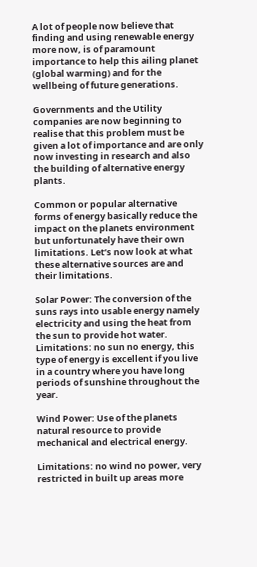A lot of people now believe that finding and using renewable energy more now, is of paramount importance to help this ailing planet (global warming) and for the wellbeing of future generations.

Governments and the Utility companies are now beginning to realise that this problem must be given a lot of importance and are only now investing in research and also the building of alternative energy plants.

Common or popular alternative forms of energy basically reduce the impact on the planets environment but unfortunately have their own limitations. Let’s now look at what these alternative sources are and their limitations.

Solar Power: The conversion of the suns rays into usable energy namely electricity and using the heat from the sun to provide hot water. Limitations: no sun no energy, this type of energy is excellent if you live in a country where you have long periods of sunshine throughout the year.

Wind Power: Use of the planets natural resource to provide mechanical and electrical energy.

Limitations: no wind no power, very restricted in built up areas more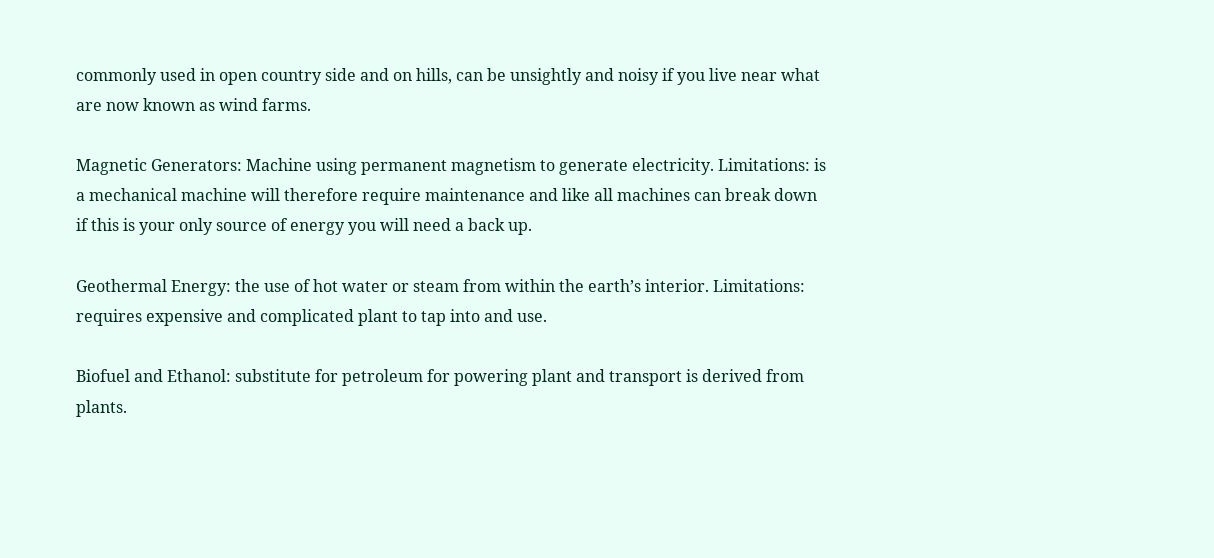commonly used in open country side and on hills, can be unsightly and noisy if you live near what are now known as wind farms.

Magnetic Generators: Machine using permanent magnetism to generate electricity. Limitations: is a mechanical machine will therefore require maintenance and like all machines can break down if this is your only source of energy you will need a back up.

Geothermal Energy: the use of hot water or steam from within the earth’s interior. Limitations: requires expensive and complicated plant to tap into and use.

Biofuel and Ethanol: substitute for petroleum for powering plant and transport is derived from plants.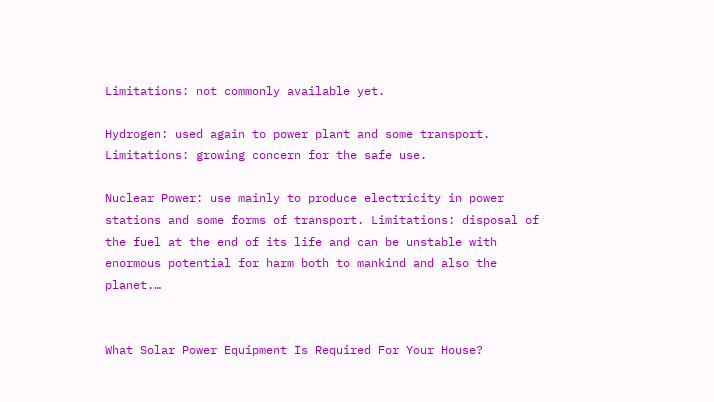Limitations: not commonly available yet.

Hydrogen: used again to power plant and some transport. Limitations: growing concern for the safe use.

Nuclear Power: use mainly to produce electricity in power stations and some forms of transport. Limitations: disposal of the fuel at the end of its life and can be unstable with enormous potential for harm both to mankind and also the planet.…


What Solar Power Equipment Is Required For Your House?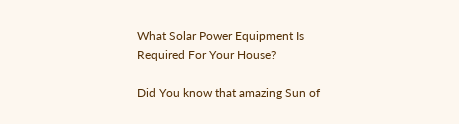What Solar Power Equipment Is Required For Your House?

Did You know that amazing Sun of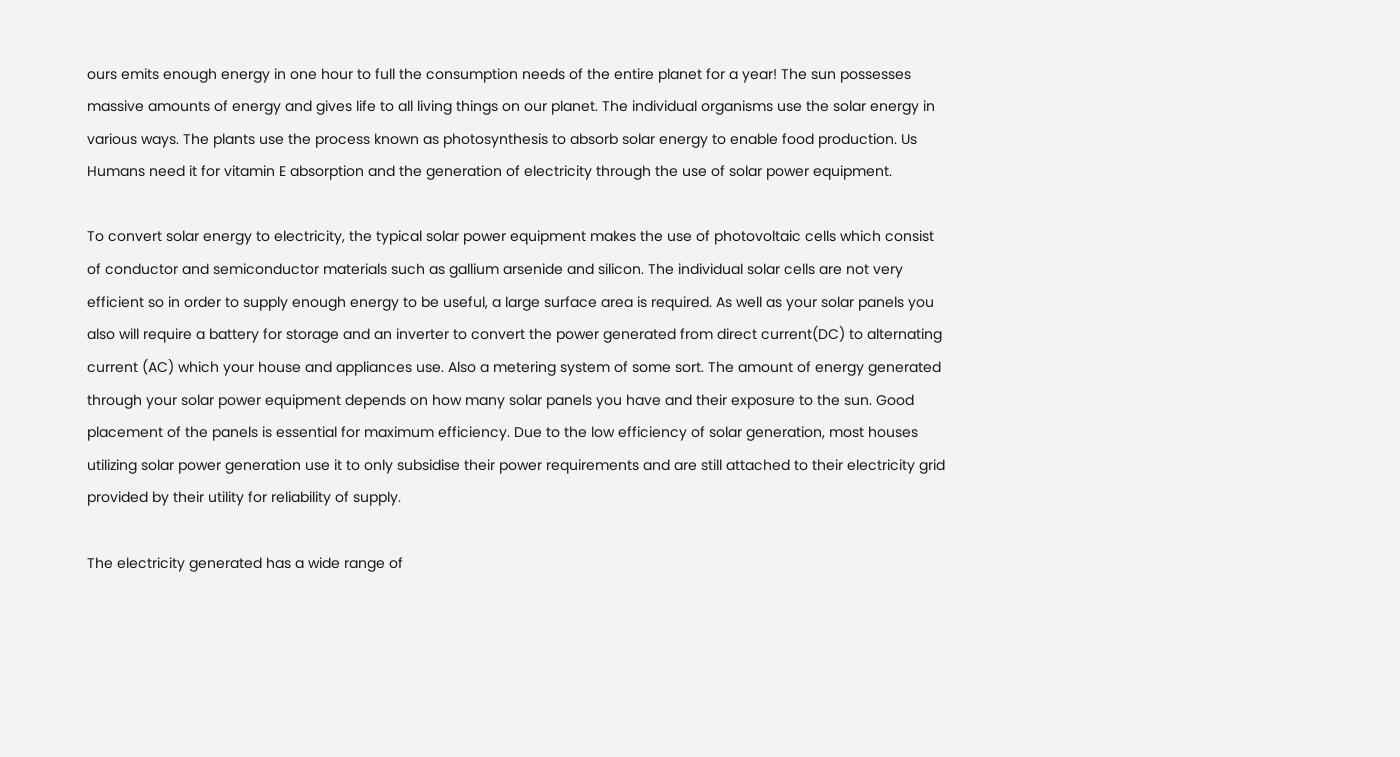ours emits enough energy in one hour to full the consumption needs of the entire planet for a year! The sun possesses massive amounts of energy and gives life to all living things on our planet. The individual organisms use the solar energy in various ways. The plants use the process known as photosynthesis to absorb solar energy to enable food production. Us Humans need it for vitamin E absorption and the generation of electricity through the use of solar power equipment.

To convert solar energy to electricity, the typical solar power equipment makes the use of photovoltaic cells which consist of conductor and semiconductor materials such as gallium arsenide and silicon. The individual solar cells are not very efficient so in order to supply enough energy to be useful, a large surface area is required. As well as your solar panels you also will require a battery for storage and an inverter to convert the power generated from direct current(DC) to alternating current (AC) which your house and appliances use. Also a metering system of some sort. The amount of energy generated through your solar power equipment depends on how many solar panels you have and their exposure to the sun. Good placement of the panels is essential for maximum efficiency. Due to the low efficiency of solar generation, most houses utilizing solar power generation use it to only subsidise their power requirements and are still attached to their electricity grid provided by their utility for reliability of supply.

The electricity generated has a wide range of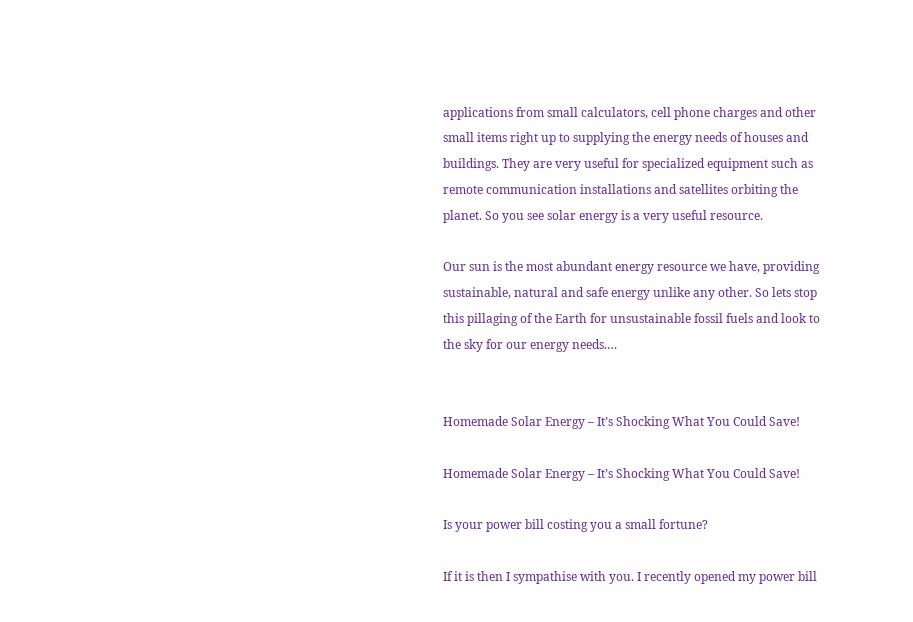applications from small calculators, cell phone charges and other small items right up to supplying the energy needs of houses and buildings. They are very useful for specialized equipment such as remote communication installations and satellites orbiting the planet. So you see solar energy is a very useful resource.

Our sun is the most abundant energy resource we have, providing sustainable, natural and safe energy unlike any other. So lets stop this pillaging of the Earth for unsustainable fossil fuels and look to the sky for our energy needs.…


Homemade Solar Energy – It’s Shocking What You Could Save!

Homemade Solar Energy – It’s Shocking What You Could Save!

Is your power bill costing you a small fortune?

If it is then I sympathise with you. I recently opened my power bill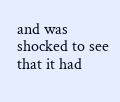and was shocked to see that it had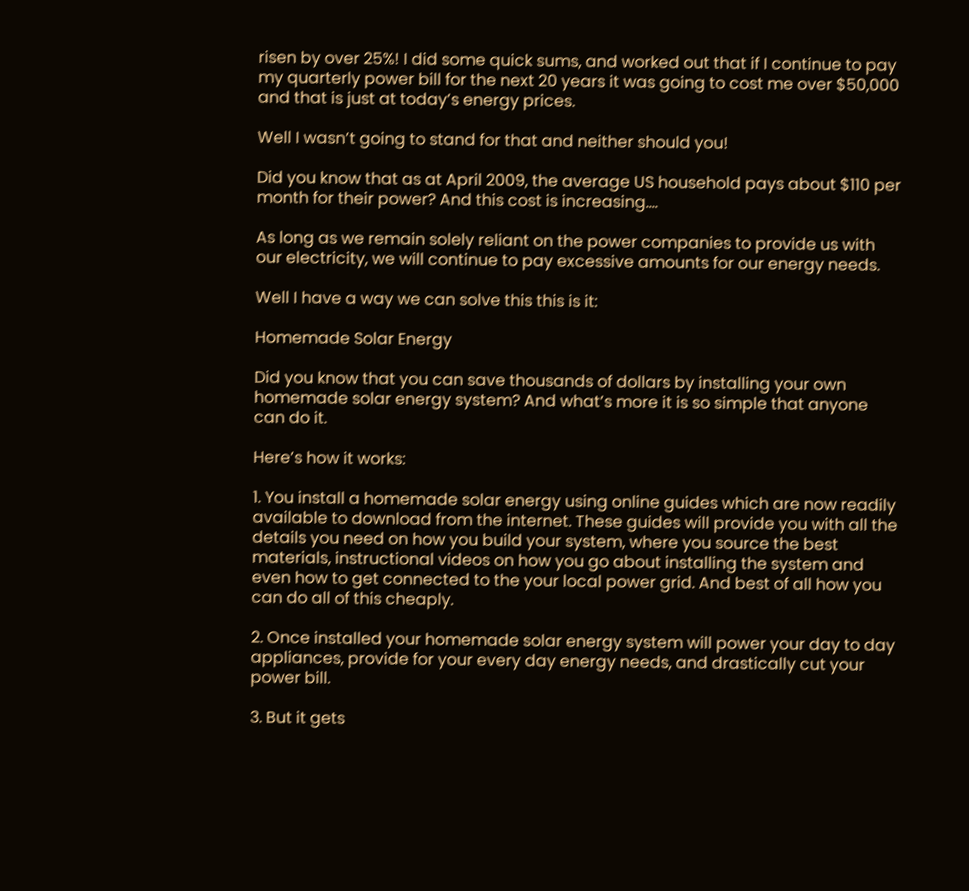risen by over 25%! I did some quick sums, and worked out that if I continue to pay my quarterly power bill for the next 20 years it was going to cost me over $50,000 and that is just at today’s energy prices.

Well I wasn’t going to stand for that and neither should you!

Did you know that as at April 2009, the average US household pays about $110 per month for their power? And this cost is increasing….

As long as we remain solely reliant on the power companies to provide us with our electricity, we will continue to pay excessive amounts for our energy needs.

Well I have a way we can solve this this is it:

Homemade Solar Energy

Did you know that you can save thousands of dollars by installing your own homemade solar energy system? And what’s more it is so simple that anyone can do it.

Here’s how it works:

1. You install a homemade solar energy using online guides which are now readily available to download from the internet. These guides will provide you with all the details you need on how you build your system, where you source the best materials, instructional videos on how you go about installing the system and even how to get connected to the your local power grid. And best of all how you can do all of this cheaply.

2. Once installed your homemade solar energy system will power your day to day appliances, provide for your every day energy needs, and drastically cut your power bill.

3. But it gets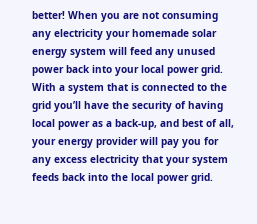better! When you are not consuming any electricity your homemade solar energy system will feed any unused power back into your local power grid. With a system that is connected to the grid you’ll have the security of having local power as a back-up, and best of all, your energy provider will pay you for any excess electricity that your system feeds back into the local power grid.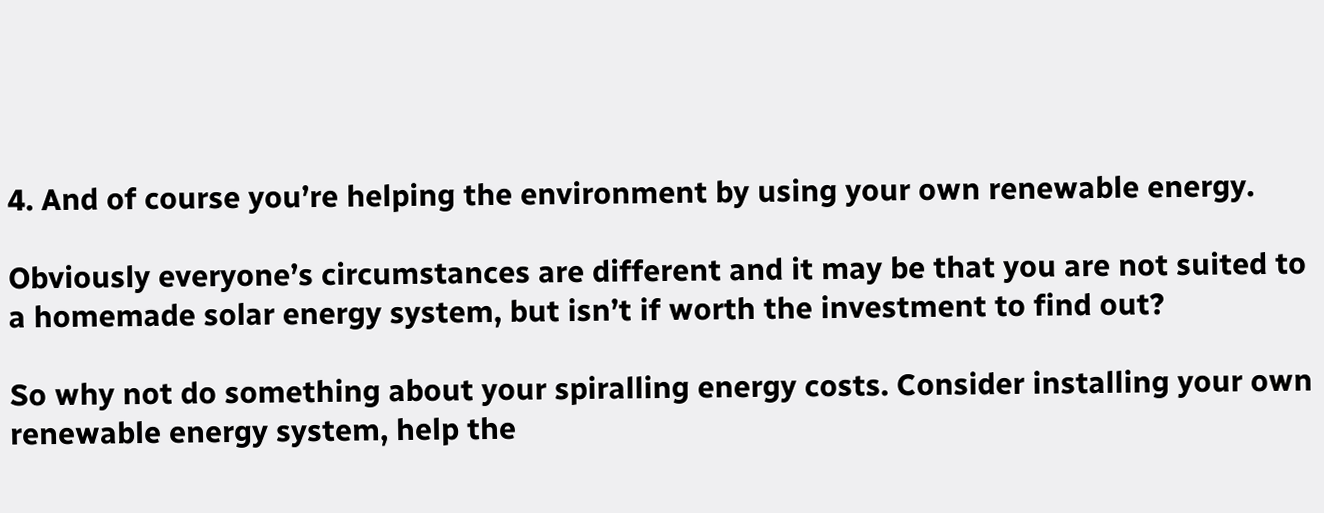4. And of course you’re helping the environment by using your own renewable energy.

Obviously everyone’s circumstances are different and it may be that you are not suited to a homemade solar energy system, but isn’t if worth the investment to find out?

So why not do something about your spiralling energy costs. Consider installing your own renewable energy system, help the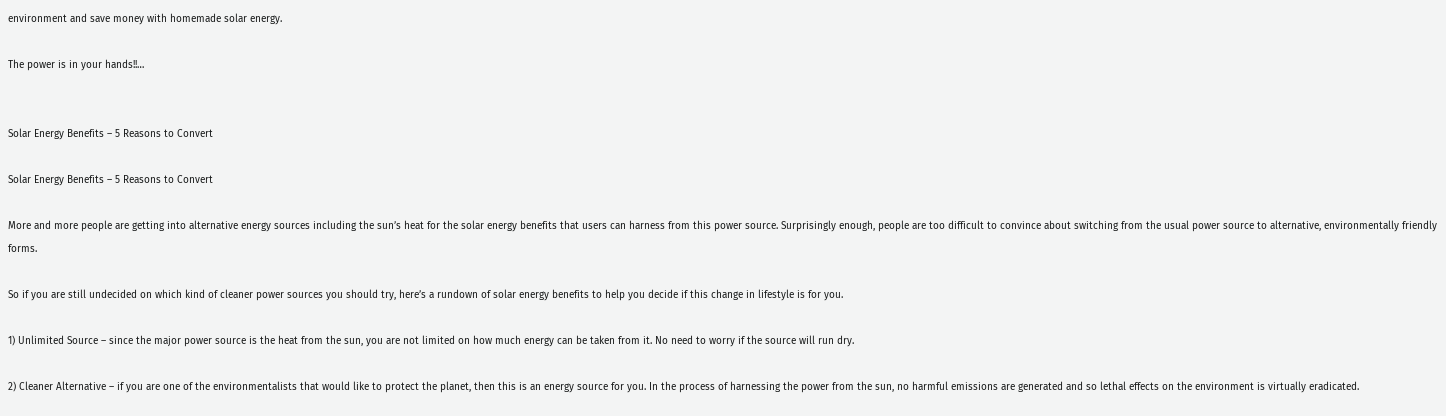environment and save money with homemade solar energy.

The power is in your hands!!…


Solar Energy Benefits – 5 Reasons to Convert

Solar Energy Benefits – 5 Reasons to Convert

More and more people are getting into alternative energy sources including the sun’s heat for the solar energy benefits that users can harness from this power source. Surprisingly enough, people are too difficult to convince about switching from the usual power source to alternative, environmentally friendly forms.

So if you are still undecided on which kind of cleaner power sources you should try, here’s a rundown of solar energy benefits to help you decide if this change in lifestyle is for you.

1) Unlimited Source – since the major power source is the heat from the sun, you are not limited on how much energy can be taken from it. No need to worry if the source will run dry.

2) Cleaner Alternative – if you are one of the environmentalists that would like to protect the planet, then this is an energy source for you. In the process of harnessing the power from the sun, no harmful emissions are generated and so lethal effects on the environment is virtually eradicated.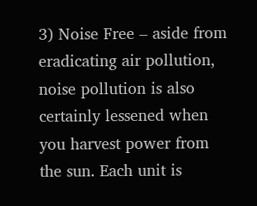3) Noise Free – aside from eradicating air pollution, noise pollution is also certainly lessened when you harvest power from the sun. Each unit is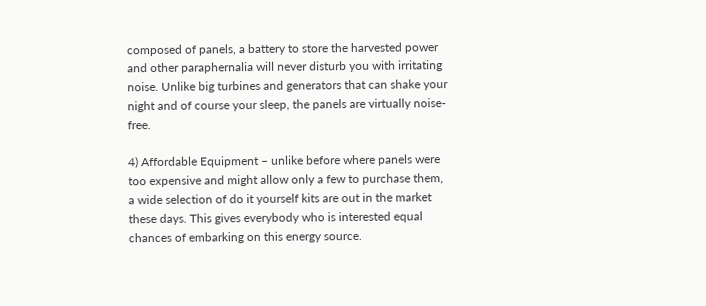composed of panels, a battery to store the harvested power and other paraphernalia will never disturb you with irritating noise. Unlike big turbines and generators that can shake your night and of course your sleep, the panels are virtually noise-free.

4) Affordable Equipment – unlike before where panels were too expensive and might allow only a few to purchase them, a wide selection of do it yourself kits are out in the market these days. This gives everybody who is interested equal chances of embarking on this energy source.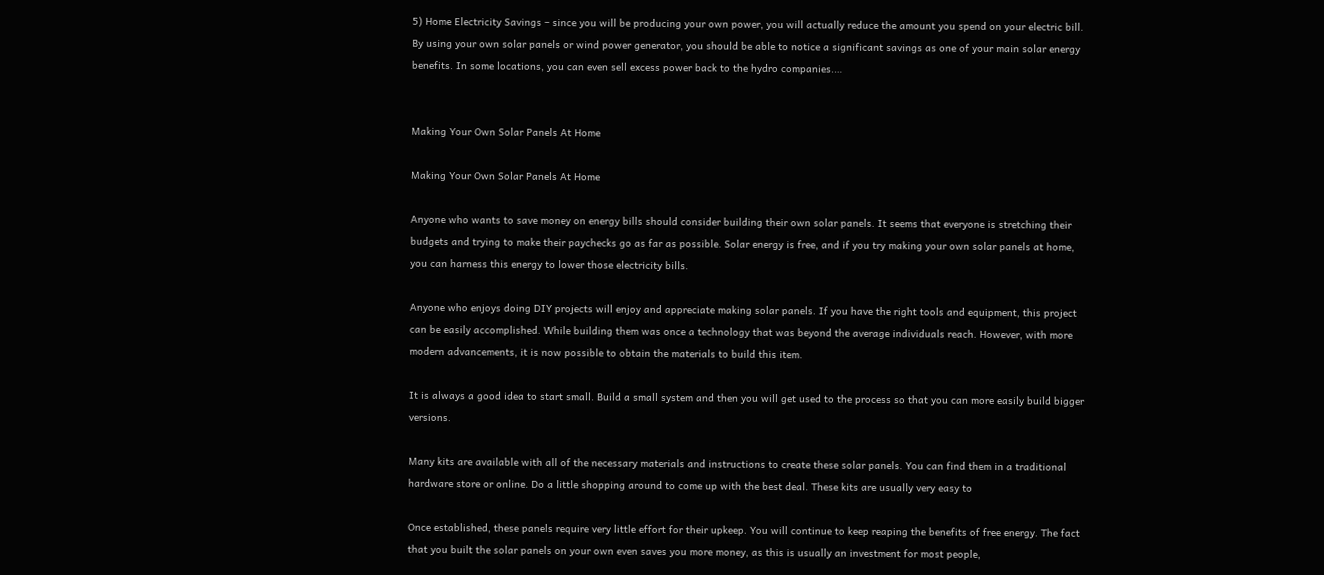5) Home Electricity Savings – since you will be producing your own power, you will actually reduce the amount you spend on your electric bill. By using your own solar panels or wind power generator, you should be able to notice a significant savings as one of your main solar energy benefits. In some locations, you can even sell excess power back to the hydro companies.…


Making Your Own Solar Panels At Home

Making Your Own Solar Panels At Home

Anyone who wants to save money on energy bills should consider building their own solar panels. It seems that everyone is stretching their budgets and trying to make their paychecks go as far as possible. Solar energy is free, and if you try making your own solar panels at home, you can harness this energy to lower those electricity bills.

Anyone who enjoys doing DIY projects will enjoy and appreciate making solar panels. If you have the right tools and equipment, this project can be easily accomplished. While building them was once a technology that was beyond the average individuals reach. However, with more modern advancements, it is now possible to obtain the materials to build this item.

It is always a good idea to start small. Build a small system and then you will get used to the process so that you can more easily build bigger versions.

Many kits are available with all of the necessary materials and instructions to create these solar panels. You can find them in a traditional hardware store or online. Do a little shopping around to come up with the best deal. These kits are usually very easy to

Once established, these panels require very little effort for their upkeep. You will continue to keep reaping the benefits of free energy. The fact that you built the solar panels on your own even saves you more money, as this is usually an investment for most people,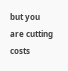but you are cutting costs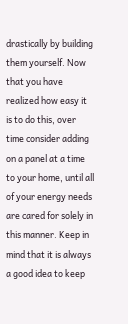drastically by building them yourself. Now that you have realized how easy it is to do this, over time consider adding on a panel at a time to your home, until all of your energy needs are cared for solely in this manner. Keep in mind that it is always a good idea to keep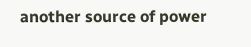another source of power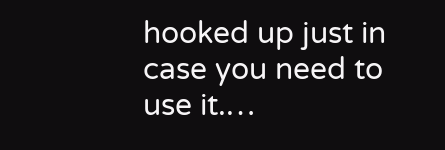hooked up just in case you need to use it.…